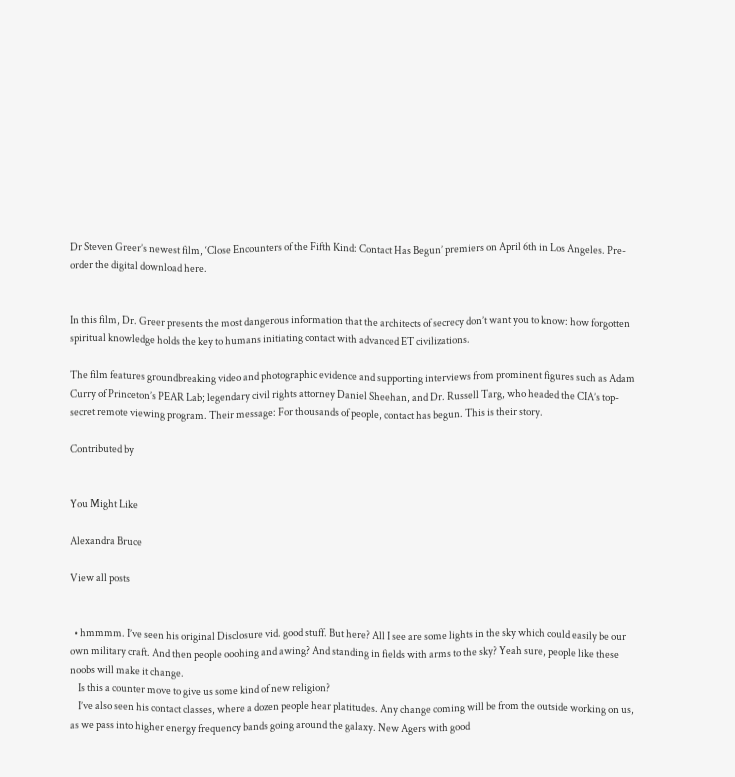Dr Steven Greer’s newest film, ‘Close Encounters of the Fifth Kind: Contact Has Begun’ premiers on April 6th in Los Angeles. Pre-order the digital download here.


In this film, Dr. Greer presents the most dangerous information that the architects of secrecy don’t want you to know: how forgotten spiritual knowledge holds the key to humans initiating contact with advanced ET civilizations.

The film features groundbreaking video and photographic evidence and supporting interviews from prominent figures such as Adam Curry of Princeton’s PEAR Lab; legendary civil rights attorney Daniel Sheehan, and Dr. Russell Targ, who headed the CIA’s top-secret remote viewing program. Their message: For thousands of people, contact has begun. This is their story.

Contributed by


You Might Like

Alexandra Bruce

View all posts


  • hmmmm. I’ve seen his original Disclosure vid. good stuff. But here? All I see are some lights in the sky which could easily be our own military craft. And then people ooohing and awing? And standing in fields with arms to the sky? Yeah sure, people like these noobs will make it change.
    Is this a counter move to give us some kind of new religion?
    I’ve also seen his contact classes, where a dozen people hear platitudes. Any change coming will be from the outside working on us, as we pass into higher energy frequency bands going around the galaxy. New Agers with good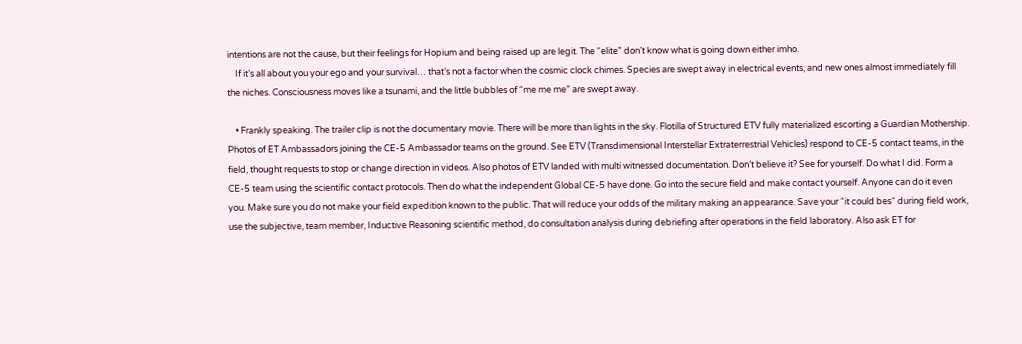intentions are not the cause, but their feelings for Hopium and being raised up are legit. The “elite” don’t know what is going down either imho.
    If it’s all about you your ego and your survival… that’s not a factor when the cosmic clock chimes. Species are swept away in electrical events, and new ones almost immediately fill the niches. Consciousness moves like a tsunami, and the little bubbles of “me me me” are swept away.

    • Frankly speaking. The trailer clip is not the documentary movie. There will be more than lights in the sky. Flotilla of Structured ETV fully materialized escorting a Guardian Mothership. Photos of ET Ambassadors joining the CE-5 Ambassador teams on the ground. See ETV (Transdimensional Interstellar Extraterrestrial Vehicles) respond to CE-5 contact teams, in the field, thought requests to stop or change direction in videos. Also photos of ETV landed with multi witnessed documentation. Don’t believe it? See for yourself. Do what I did. Form a CE-5 team using the scientific contact protocols. Then do what the independent Global CE-5 have done. Go into the secure field and make contact yourself. Anyone can do it even you. Make sure you do not make your field expedition known to the public. That will reduce your odds of the military making an appearance. Save your “it could bes“ during field work, use the subjective, team member, Inductive Reasoning scientific method, do consultation analysis during debriefing after operations in the field laboratory. Also ask ET for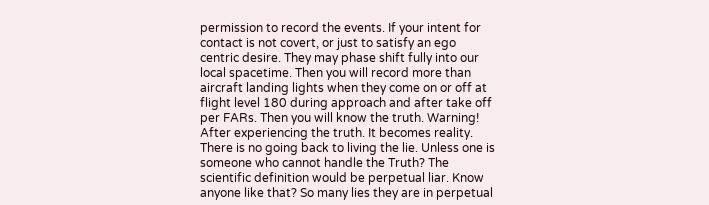permission to record the events. If your intent for contact is not covert, or just to satisfy an ego centric desire. They may phase shift fully into our local spacetime. Then you will record more than aircraft landing lights when they come on or off at flight level 180 during approach and after take off per FARs. Then you will know the truth. Warning! After experiencing the truth. It becomes reality. There is no going back to living the lie. Unless one is someone who cannot handle the Truth? The scientific definition would be perpetual liar. Know anyone like that? So many lies they are in perpetual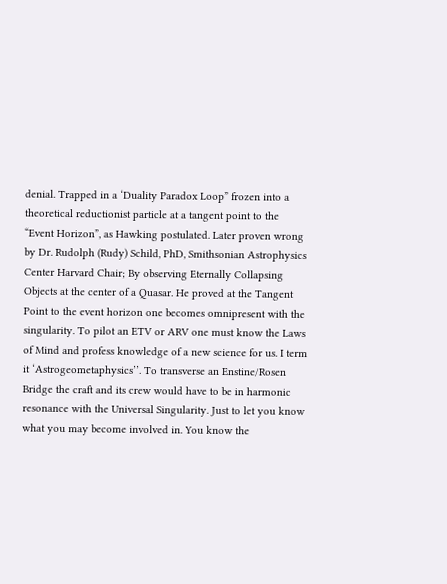denial. Trapped in a ‘Duality Paradox Loop” frozen into a theoretical reductionist particle at a tangent point to the “Event Horizon”, as Hawking postulated. Later proven wrong by Dr. Rudolph (Rudy) Schild, PhD, Smithsonian Astrophysics Center Harvard Chair; By observing Eternally Collapsing Objects at the center of a Quasar. He proved at the Tangent Point to the event horizon one becomes omnipresent with the singularity. To pilot an ETV or ARV one must know the Laws of Mind and profess knowledge of a new science for us. I term it ‘Astrogeometaphysics’’. To transverse an Enstine/Rosen Bridge the craft and its crew would have to be in harmonic resonance with the Universal Singularity. Just to let you know what you may become involved in. You know the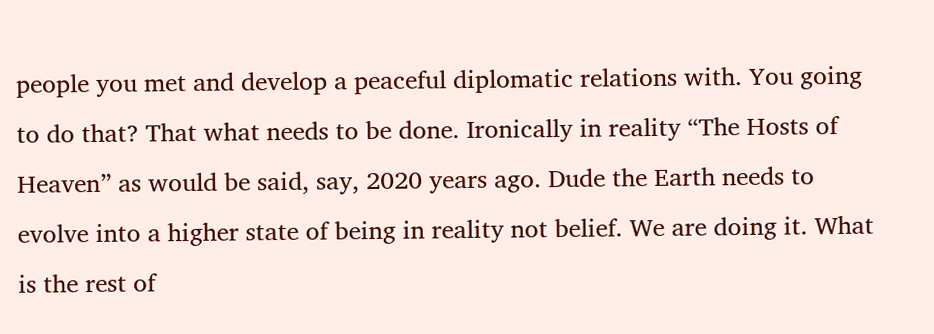people you met and develop a peaceful diplomatic relations with. You going to do that? That what needs to be done. Ironically in reality “The Hosts of Heaven” as would be said, say, 2020 years ago. Dude the Earth needs to evolve into a higher state of being in reality not belief. We are doing it. What is the rest of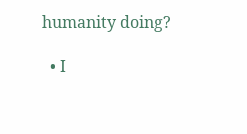humanity doing?

  • I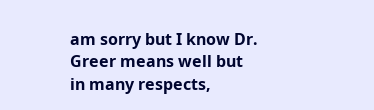am sorry but I know Dr. Greer means well but in many respects,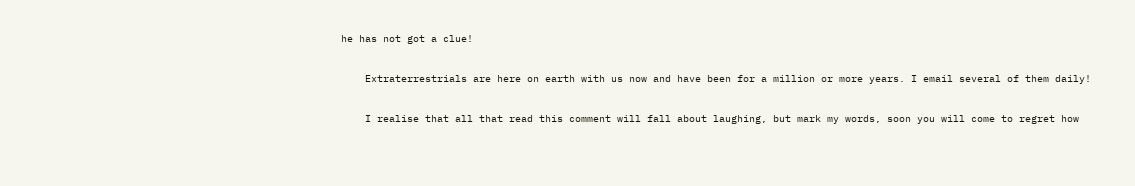he has not got a clue!

    Extraterrestrials are here on earth with us now and have been for a million or more years. I email several of them daily!

    I realise that all that read this comment will fall about laughing, but mark my words, soon you will come to regret how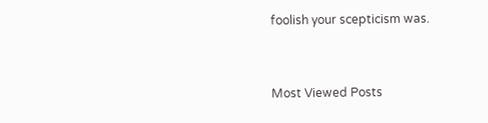foolish your scepticism was.


Most Viewed Posts